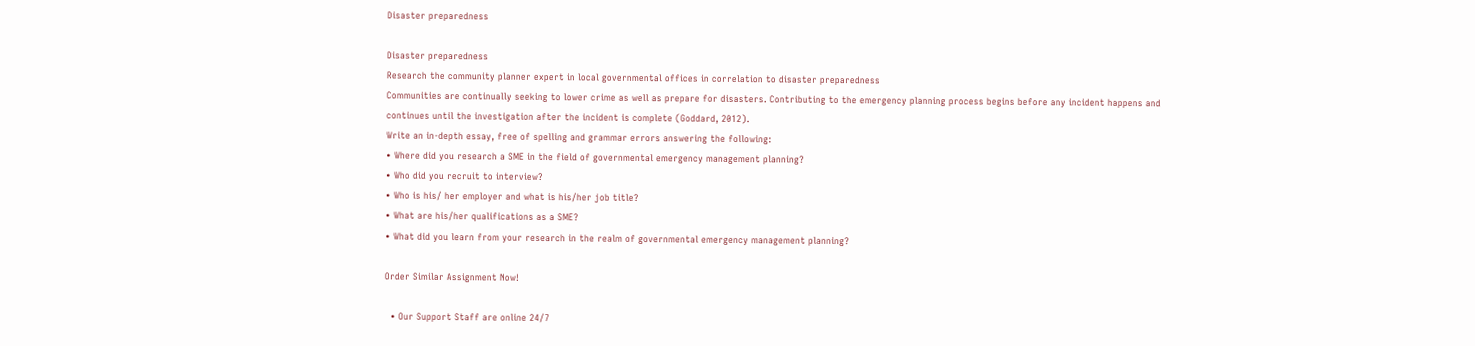Disaster preparedness

Disaster preparedness
Research the community planner expert in local governmental offices in correlation to disaster preparedness
Communities are continually seeking to lower crime as well as prepare for disasters. Contributing to the emergency planning process begins before any incident happens and continues until the investigation after the incident is complete (Goddard, 2012).
Write an in-depth essay, free of spelling and grammar errors answering the following:
• Where did you research a SME in the field of governmental emergency management planning?
• Who did you recruit to interview?
• Who is his/ her employer and what is his/her job title?
• What are his/her qualifications as a SME?
• What did you learn from your research in the realm of governmental emergency management planning?

Order Similar Assignment Now!

  • Our Support Staff are online 24/7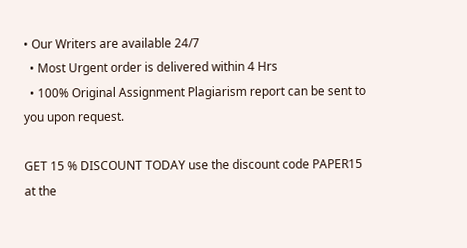• Our Writers are available 24/7
  • Most Urgent order is delivered within 4 Hrs
  • 100% Original Assignment Plagiarism report can be sent to you upon request.

GET 15 % DISCOUNT TODAY use the discount code PAPER15 at the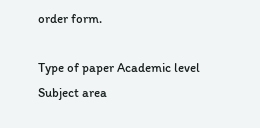order form.

Type of paper Academic level Subject area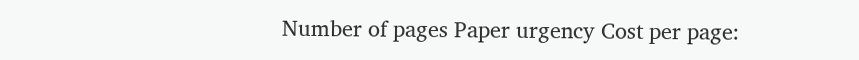Number of pages Paper urgency Cost per page: